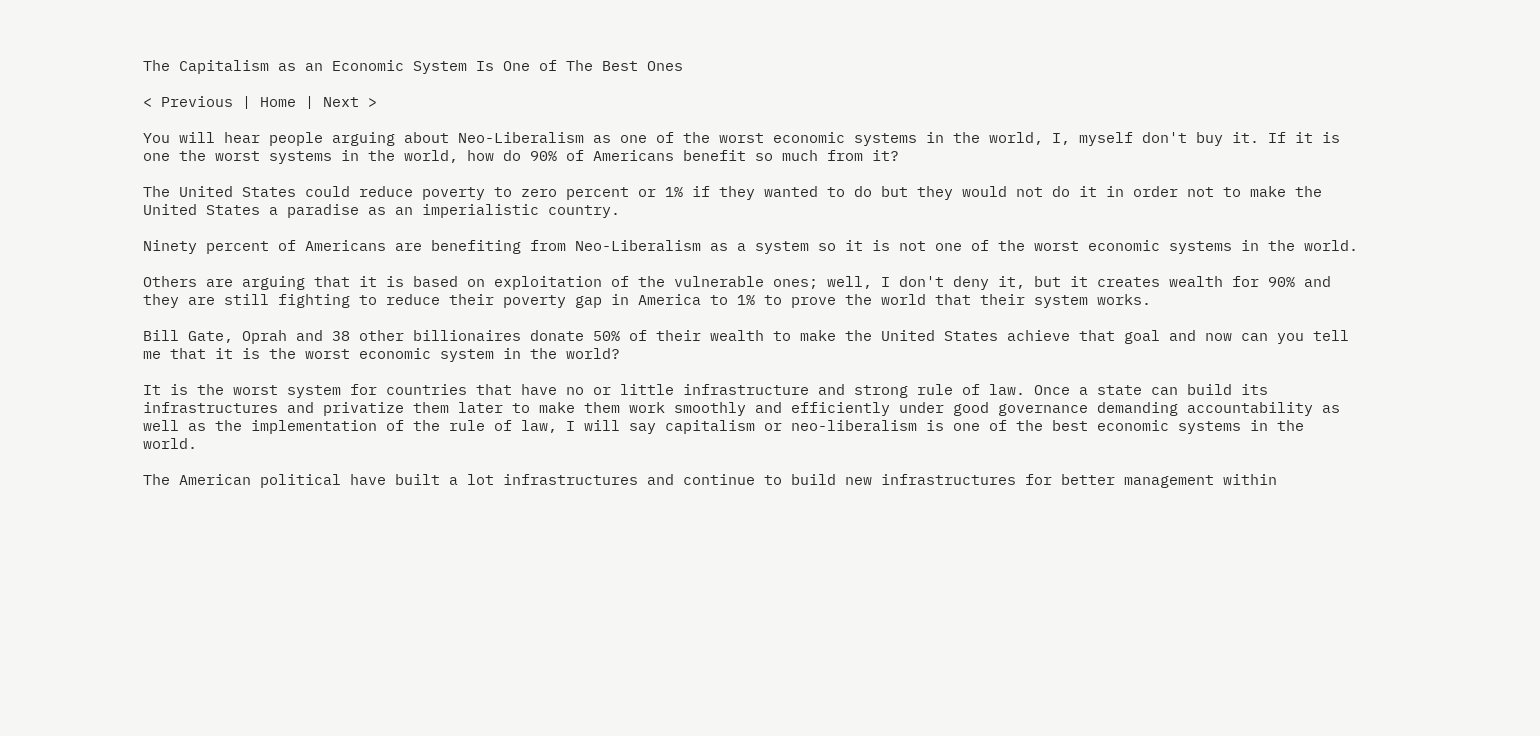The Capitalism as an Economic System Is One of The Best Ones

< Previous | Home | Next >

You will hear people arguing about Neo-Liberalism as one of the worst economic systems in the world, I, myself don't buy it. If it is one the worst systems in the world, how do 90% of Americans benefit so much from it?

The United States could reduce poverty to zero percent or 1% if they wanted to do but they would not do it in order not to make the United States a paradise as an imperialistic country.

Ninety percent of Americans are benefiting from Neo-Liberalism as a system so it is not one of the worst economic systems in the world.

Others are arguing that it is based on exploitation of the vulnerable ones; well, I don't deny it, but it creates wealth for 90% and they are still fighting to reduce their poverty gap in America to 1% to prove the world that their system works.

Bill Gate, Oprah and 38 other billionaires donate 50% of their wealth to make the United States achieve that goal and now can you tell me that it is the worst economic system in the world?

It is the worst system for countries that have no or little infrastructure and strong rule of law. Once a state can build its infrastructures and privatize them later to make them work smoothly and efficiently under good governance demanding accountability as well as the implementation of the rule of law, I will say capitalism or neo-liberalism is one of the best economic systems in the world.

The American political have built a lot infrastructures and continue to build new infrastructures for better management within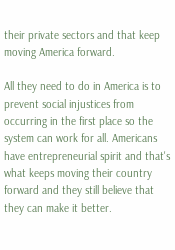their private sectors and that keep moving America forward.

All they need to do in America is to prevent social injustices from occurring in the first place so the system can work for all. Americans have entrepreneurial spirit and that's what keeps moving their country forward and they still believe that they can make it better.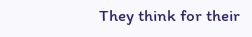They think for their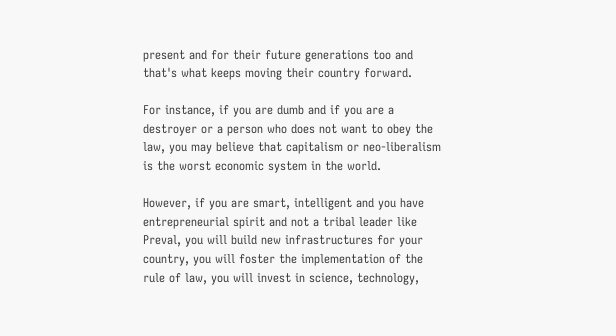present and for their future generations too and that's what keeps moving their country forward.

For instance, if you are dumb and if you are a destroyer or a person who does not want to obey the law, you may believe that capitalism or neo-liberalism is the worst economic system in the world.

However, if you are smart, intelligent and you have entrepreneurial spirit and not a tribal leader like Preval, you will build new infrastructures for your country, you will foster the implementation of the rule of law, you will invest in science, technology,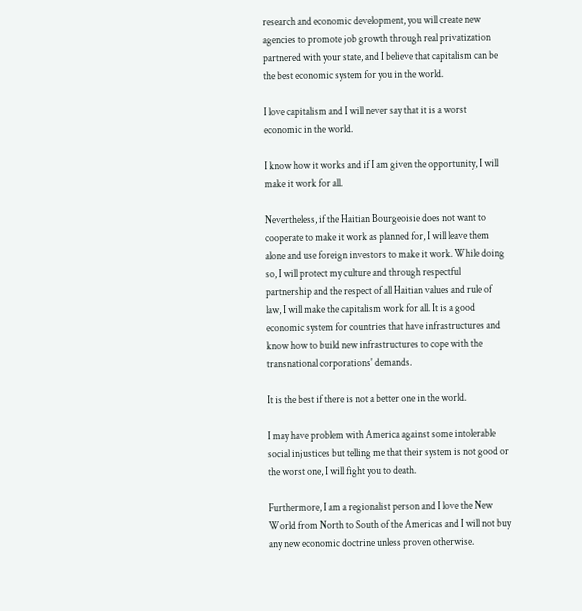research and economic development, you will create new agencies to promote job growth through real privatization partnered with your state, and I believe that capitalism can be the best economic system for you in the world.

I love capitalism and I will never say that it is a worst economic in the world.

I know how it works and if I am given the opportunity, I will make it work for all.

Nevertheless, if the Haitian Bourgeoisie does not want to cooperate to make it work as planned for, I will leave them alone and use foreign investors to make it work. While doing so, I will protect my culture and through respectful partnership and the respect of all Haitian values and rule of law, I will make the capitalism work for all. It is a good economic system for countries that have infrastructures and know how to build new infrastructures to cope with the transnational corporations' demands.

It is the best if there is not a better one in the world.

I may have problem with America against some intolerable social injustices but telling me that their system is not good or the worst one, I will fight you to death.

Furthermore, I am a regionalist person and I love the New World from North to South of the Americas and I will not buy any new economic doctrine unless proven otherwise.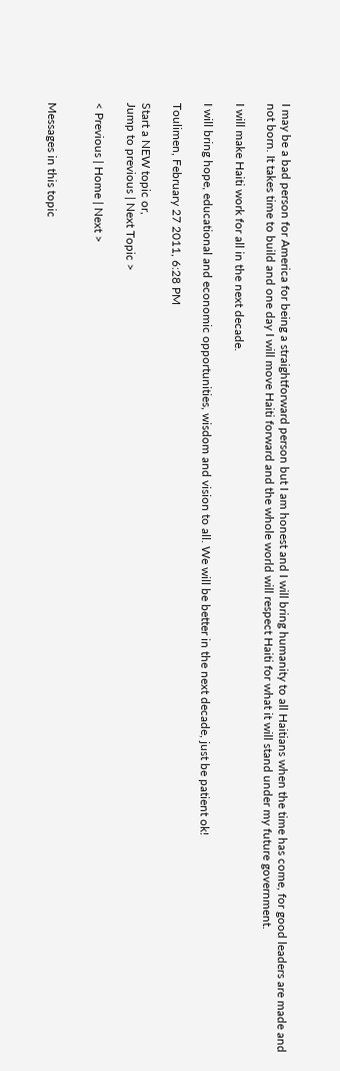I may be a bad person for America for being a straightforward person but I am honest and I will bring humanity to all Haitians when the time has come, for good leaders are made and not born. It takes time to build and one day I will move Haiti forward and the whole world will respect Haiti for what it will stand under my future government.

I will make Haiti work for all in the next decade.

I will bring hope, educational and economic opportunities, wisdom and vision to all. We will be better in the next decade, just be patient ok!

Toulimen, February 27 2011, 6:28 PM

Start a NEW topic or,
Jump to previous | Next Topic >

< Previous | Home | Next >


Messages in this topic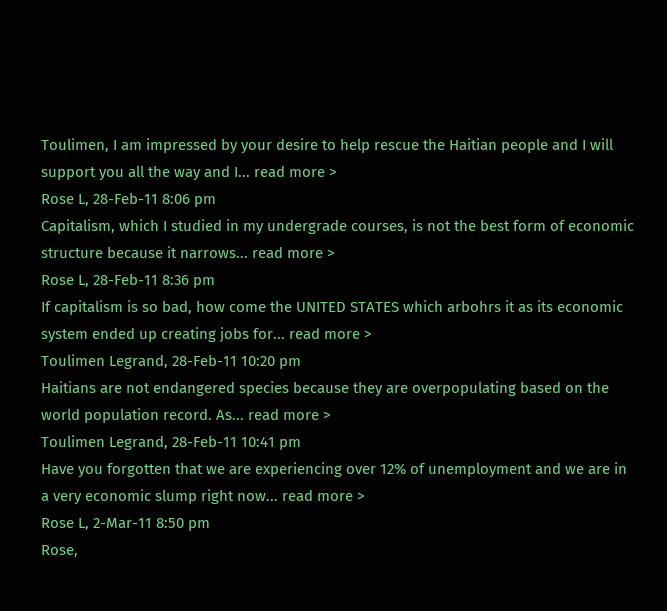Toulimen, I am impressed by your desire to help rescue the Haitian people and I will support you all the way and I... read more >
Rose L, 28-Feb-11 8:06 pm
Capitalism, which I studied in my undergrade courses, is not the best form of economic structure because it narrows... read more >
Rose L, 28-Feb-11 8:36 pm
If capitalism is so bad, how come the UNITED STATES which arbohrs it as its economic system ended up creating jobs for... read more >
Toulimen Legrand, 28-Feb-11 10:20 pm
Haitians are not endangered species because they are overpopulating based on the world population record. As... read more >
Toulimen Legrand, 28-Feb-11 10:41 pm
Have you forgotten that we are experiencing over 12% of unemployment and we are in a very economic slump right now... read more >
Rose L, 2-Mar-11 8:50 pm
Rose,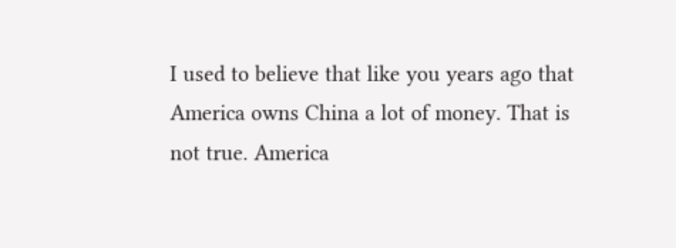I used to believe that like you years ago that America owns China a lot of money. That is not true. America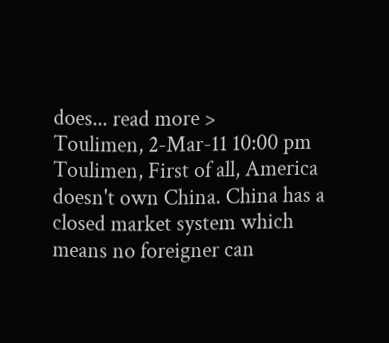does... read more >
Toulimen, 2-Mar-11 10:00 pm
Toulimen, First of all, America doesn't own China. China has a closed market system which means no foreigner can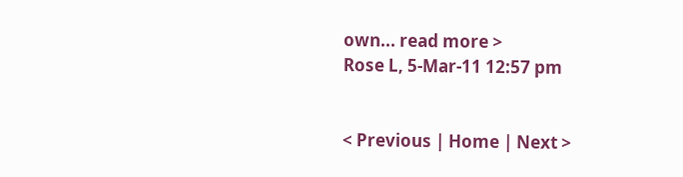own... read more >
Rose L, 5-Mar-11 12:57 pm


< Previous | Home | Next >